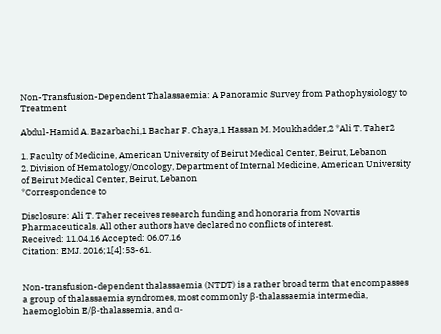Non-Transfusion-Dependent Thalassaemia: A Panoramic Survey from Pathophysiology to Treatment

Abdul-Hamid A. Bazarbachi,1 Bachar F. Chaya,1 Hassan M. Moukhadder,2 *Ali T. Taher2

1. Faculty of Medicine, American University of Beirut Medical Center, Beirut, Lebanon
2. Division of Hematology/Oncology, Department of Internal Medicine, American University of Beirut Medical Center, Beirut, Lebanon
*Correspondence to

Disclosure: Ali T. Taher receives research funding and honoraria from Novartis Pharmaceuticals. All other authors have declared no conflicts of interest.
Received: 11.04.16 Accepted: 06.07.16
Citation: EMJ. 2016;1[4]:53-61.


Non-transfusion-dependent thalassaemia (NTDT) is a rather broad term that encompasses a group of thalassaemia syndromes, most commonly β-thalassaemia intermedia, haemoglobin E/β-thalassemia, and α-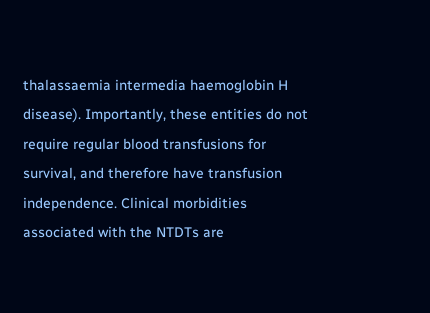thalassaemia intermedia haemoglobin H disease). Importantly, these entities do not require regular blood transfusions for survival, and therefore have transfusion independence. Clinical morbidities associated with the NTDTs are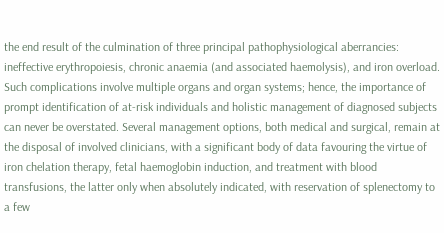the end result of the culmination of three principal pathophysiological aberrancies: ineffective erythropoiesis, chronic anaemia (and associated haemolysis), and iron overload. Such complications involve multiple organs and organ systems; hence, the importance of prompt identification of at-risk individuals and holistic management of diagnosed subjects can never be overstated. Several management options, both medical and surgical, remain at the disposal of involved clinicians, with a significant body of data favouring the virtue of iron chelation therapy, fetal haemoglobin induction, and treatment with blood transfusions, the latter only when absolutely indicated, with reservation of splenectomy to a few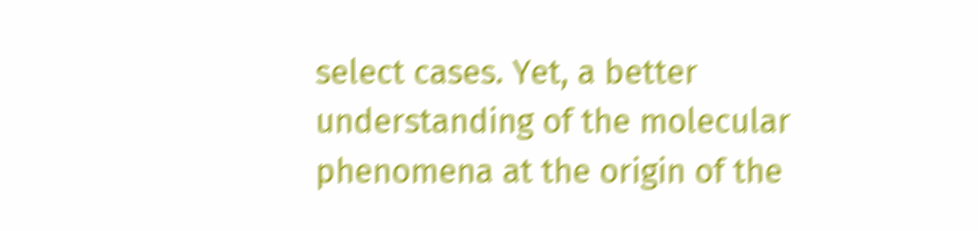select cases. Yet, a better understanding of the molecular phenomena at the origin of the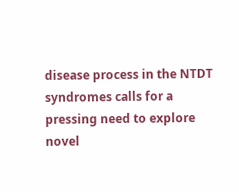disease process in the NTDT syndromes calls for a pressing need to explore novel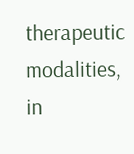therapeutic modalities, in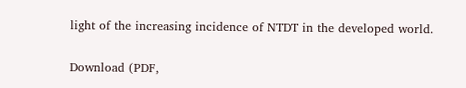light of the increasing incidence of NTDT in the developed world.

Download (PDF,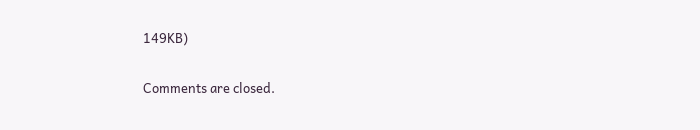149KB)

Comments are closed.